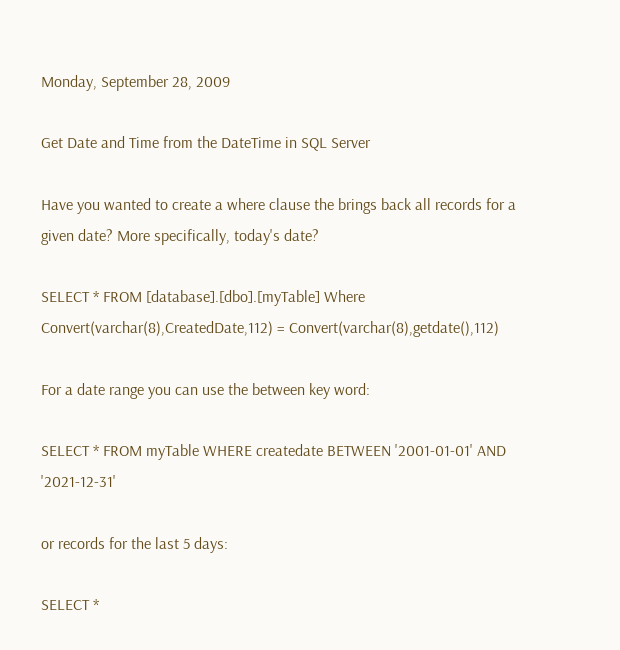Monday, September 28, 2009

Get Date and Time from the DateTime in SQL Server

Have you wanted to create a where clause the brings back all records for a given date? More specifically, today's date?

SELECT * FROM [database].[dbo].[myTable] Where Convert(varchar(8),CreatedDate,112) = Convert(varchar(8),getdate(),112)

For a date range you can use the between key word:

SELECT * FROM myTable WHERE createdate BETWEEN '2001-01-01' AND '2021-12-31'

or records for the last 5 days:

SELECT *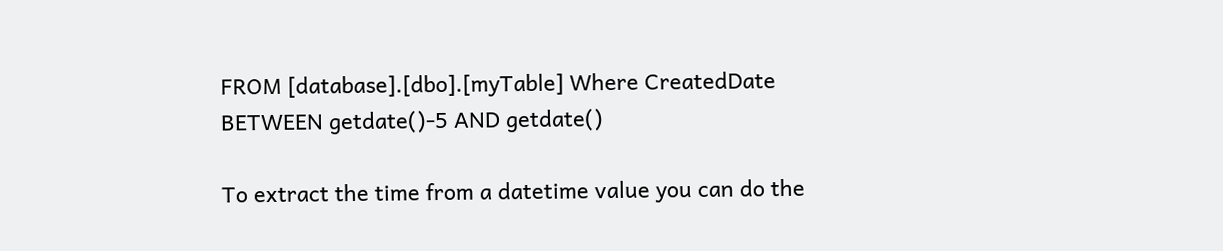FROM [database].[dbo].[myTable] Where CreatedDate BETWEEN getdate()-5 AND getdate()

To extract the time from a datetime value you can do the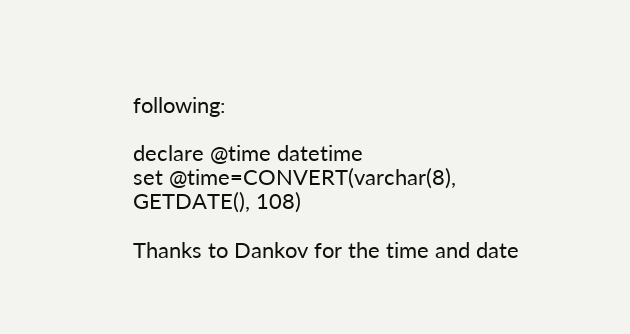following:

declare @time datetime
set @time=CONVERT(varchar(8),
GETDATE(), 108)

Thanks to Dankov for the time and date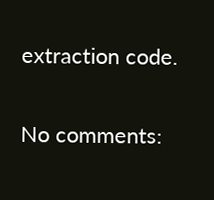extraction code.

No comments: